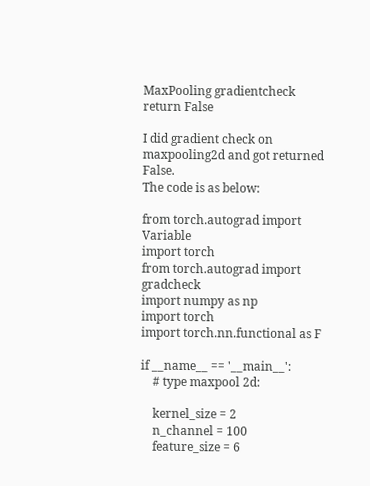MaxPooling gradientcheck return False

I did gradient check on maxpooling2d and got returned False.
The code is as below:

from torch.autograd import Variable
import torch
from torch.autograd import gradcheck
import numpy as np
import torch
import torch.nn.functional as F

if __name__ == '__main__':
    # type maxpool 2d:

    kernel_size = 2
    n_channel = 100
    feature_size = 6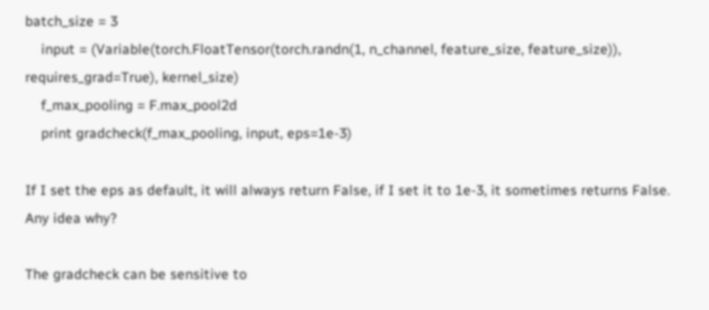batch_size = 3
    input = (Variable(torch.FloatTensor(torch.randn(1, n_channel, feature_size, feature_size)), requires_grad=True), kernel_size)
    f_max_pooling = F.max_pool2d
    print gradcheck(f_max_pooling, input, eps=1e-3)

If I set the eps as default, it will always return False, if I set it to 1e-3, it sometimes returns False. Any idea why?

The gradcheck can be sensitive to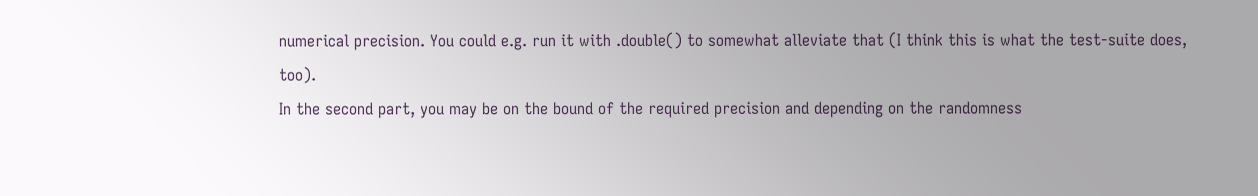numerical precision. You could e.g. run it with .double() to somewhat alleviate that (I think this is what the test-suite does, too).
In the second part, you may be on the bound of the required precision and depending on the randomness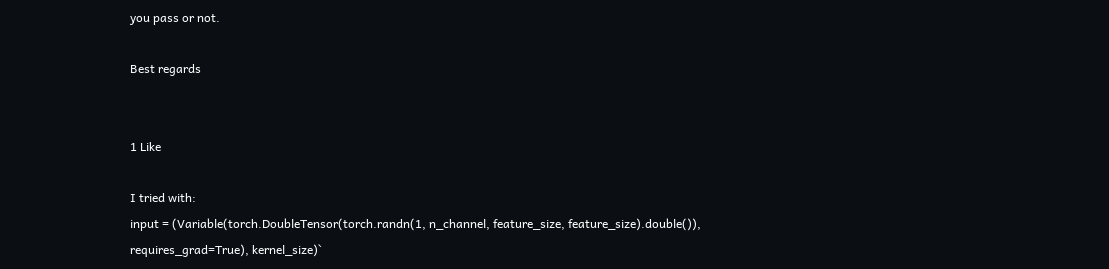you pass or not.

Best regards


1 Like

I tried with:
input = (Variable(torch.DoubleTensor(torch.randn(1, n_channel, feature_size, feature_size).double()), requires_grad=True), kernel_size)`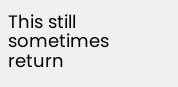This still sometimes return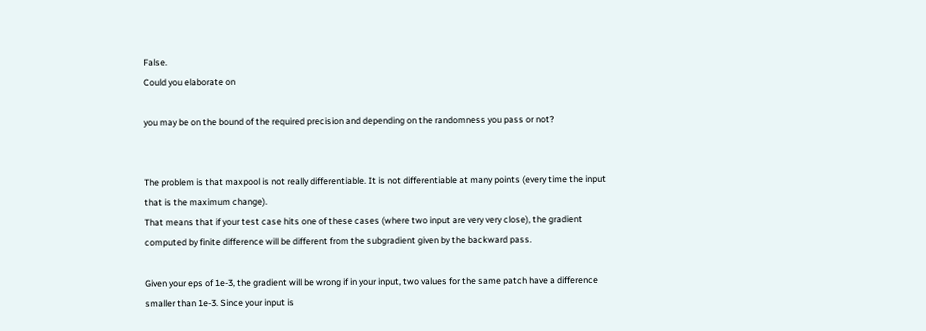False.
Could you elaborate on

you may be on the bound of the required precision and depending on the randomness you pass or not?


The problem is that maxpool is not really differentiable. It is not differentiable at many points (every time the input that is the maximum change).
That means that if your test case hits one of these cases (where two input are very very close), the gradient computed by finite difference will be different from the subgradient given by the backward pass.

Given your eps of 1e-3, the gradient will be wrong if in your input, two values for the same patch have a difference smaller than 1e-3. Since your input is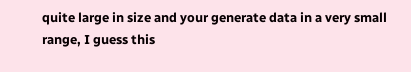quite large in size and your generate data in a very small range, I guess this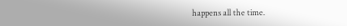happens all the time.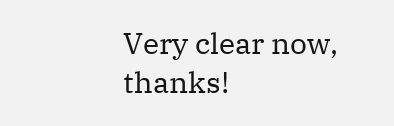Very clear now, thanks!